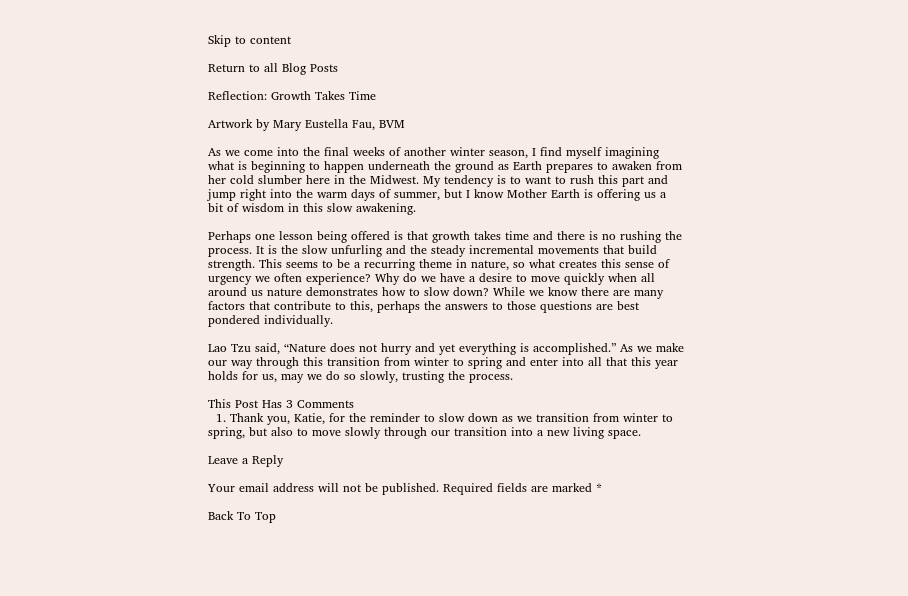Skip to content

Return to all Blog Posts

Reflection: Growth Takes Time

Artwork by Mary Eustella Fau, BVM

As we come into the final weeks of another winter season, I find myself imagining what is beginning to happen underneath the ground as Earth prepares to awaken from her cold slumber here in the Midwest. My tendency is to want to rush this part and jump right into the warm days of summer, but I know Mother Earth is offering us a bit of wisdom in this slow awakening.

Perhaps one lesson being offered is that growth takes time and there is no rushing the process. It is the slow unfurling and the steady incremental movements that build strength. This seems to be a recurring theme in nature, so what creates this sense of urgency we often experience? Why do we have a desire to move quickly when all around us nature demonstrates how to slow down? While we know there are many factors that contribute to this, perhaps the answers to those questions are best pondered individually.

Lao Tzu said, “Nature does not hurry and yet everything is accomplished.” As we make our way through this transition from winter to spring and enter into all that this year holds for us, may we do so slowly, trusting the process.

This Post Has 3 Comments
  1. Thank you, Katie, for the reminder to slow down as we transition from winter to spring, but also to move slowly through our transition into a new living space.

Leave a Reply

Your email address will not be published. Required fields are marked *

Back To Top